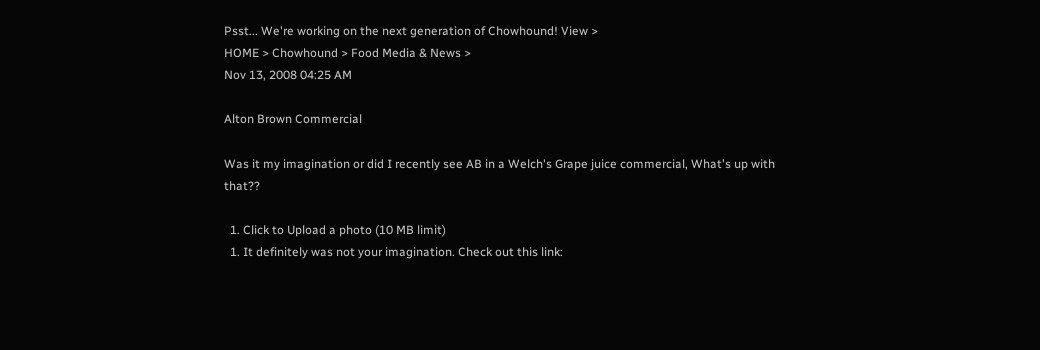Psst... We're working on the next generation of Chowhound! View >
HOME > Chowhound > Food Media & News >
Nov 13, 2008 04:25 AM

Alton Brown Commercial

Was it my imagination or did I recently see AB in a Welch's Grape juice commercial, What's up with that??

  1. Click to Upload a photo (10 MB limit)
  1. It definitely was not your imagination. Check out this link: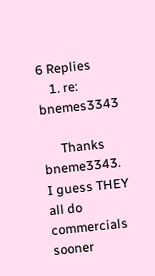6 Replies
    1. re: bnemes3343

      Thanks bneme3343. I guess THEY all do commercials sooner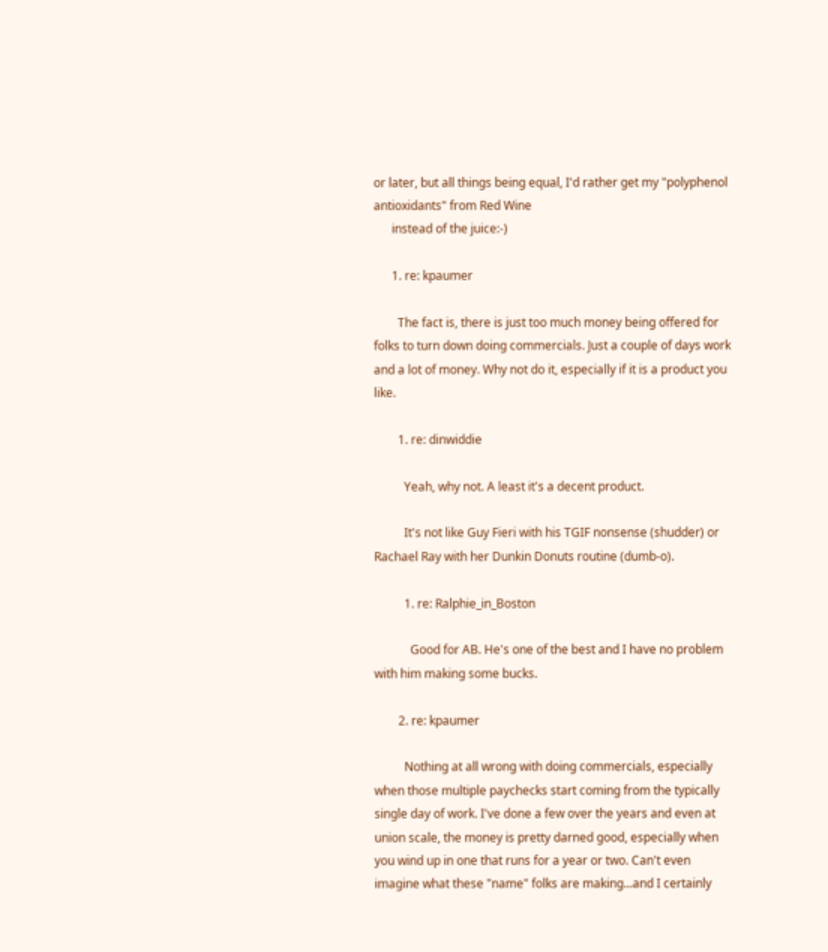or later, but all things being equal, I'd rather get my "polyphenol antioxidants" from Red Wine
      instead of the juice:-)

      1. re: kpaumer

        The fact is, there is just too much money being offered for folks to turn down doing commercials. Just a couple of days work and a lot of money. Why not do it, especially if it is a product you like.

        1. re: dinwiddie

          Yeah, why not. A least it's a decent product.

          It's not like Guy Fieri with his TGIF nonsense (shudder) or Rachael Ray with her Dunkin Donuts routine (dumb-o).

          1. re: Ralphie_in_Boston

            Good for AB. He's one of the best and I have no problem with him making some bucks.

        2. re: kpaumer

          Nothing at all wrong with doing commercials, especially when those multiple paychecks start coming from the typically single day of work. I've done a few over the years and even at union scale, the money is pretty darned good, especially when you wind up in one that runs for a year or two. Can't even imagine what these "name" folks are making...and I certainly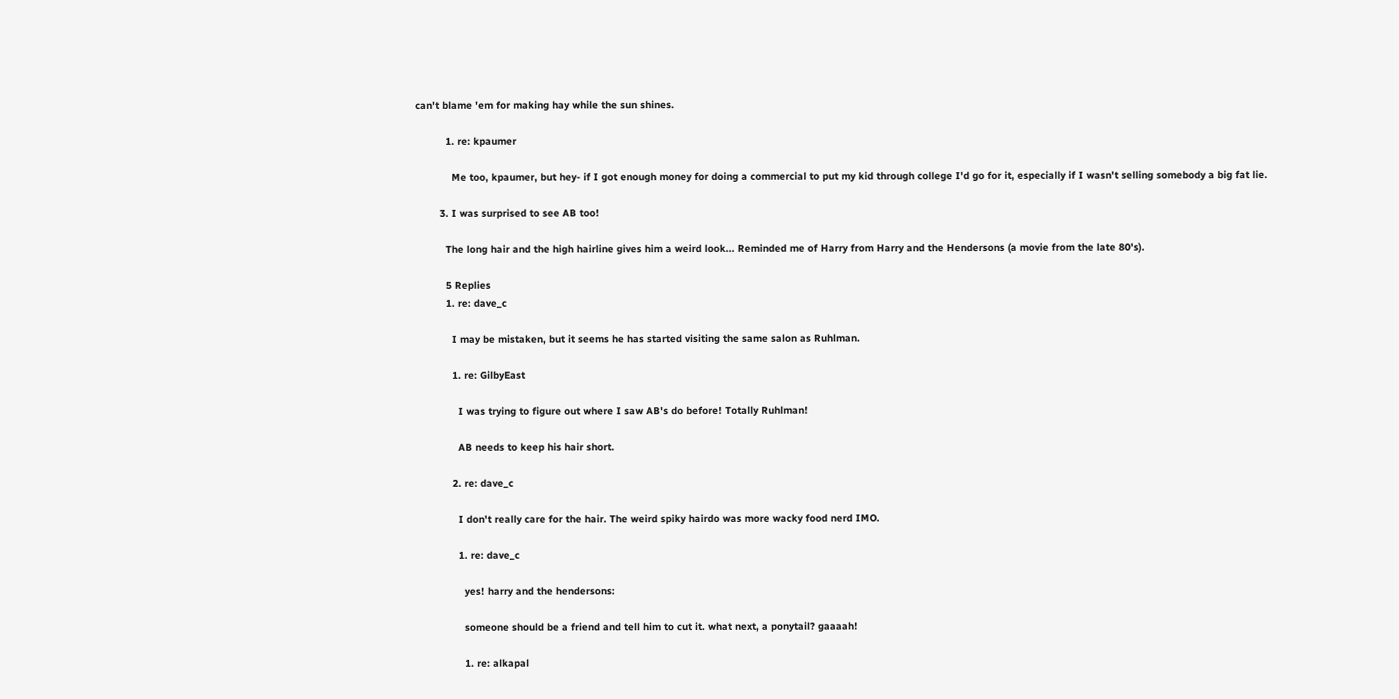can't blame 'em for making hay while the sun shines.

          1. re: kpaumer

            Me too, kpaumer, but hey- if I got enough money for doing a commercial to put my kid through college I'd go for it, especially if I wasn't selling somebody a big fat lie.

        3. I was surprised to see AB too!

          The long hair and the high hairline gives him a weird look... Reminded me of Harry from Harry and the Hendersons (a movie from the late 80's).

          5 Replies
          1. re: dave_c

            I may be mistaken, but it seems he has started visiting the same salon as Ruhlman.

            1. re: GilbyEast

              I was trying to figure out where I saw AB's do before! Totally Ruhlman!

              AB needs to keep his hair short.

            2. re: dave_c

              I don't really care for the hair. The weird spiky hairdo was more wacky food nerd IMO.

              1. re: dave_c

                yes! harry and the hendersons:

                someone should be a friend and tell him to cut it. what next, a ponytail? gaaaah!

                1. re: alkapal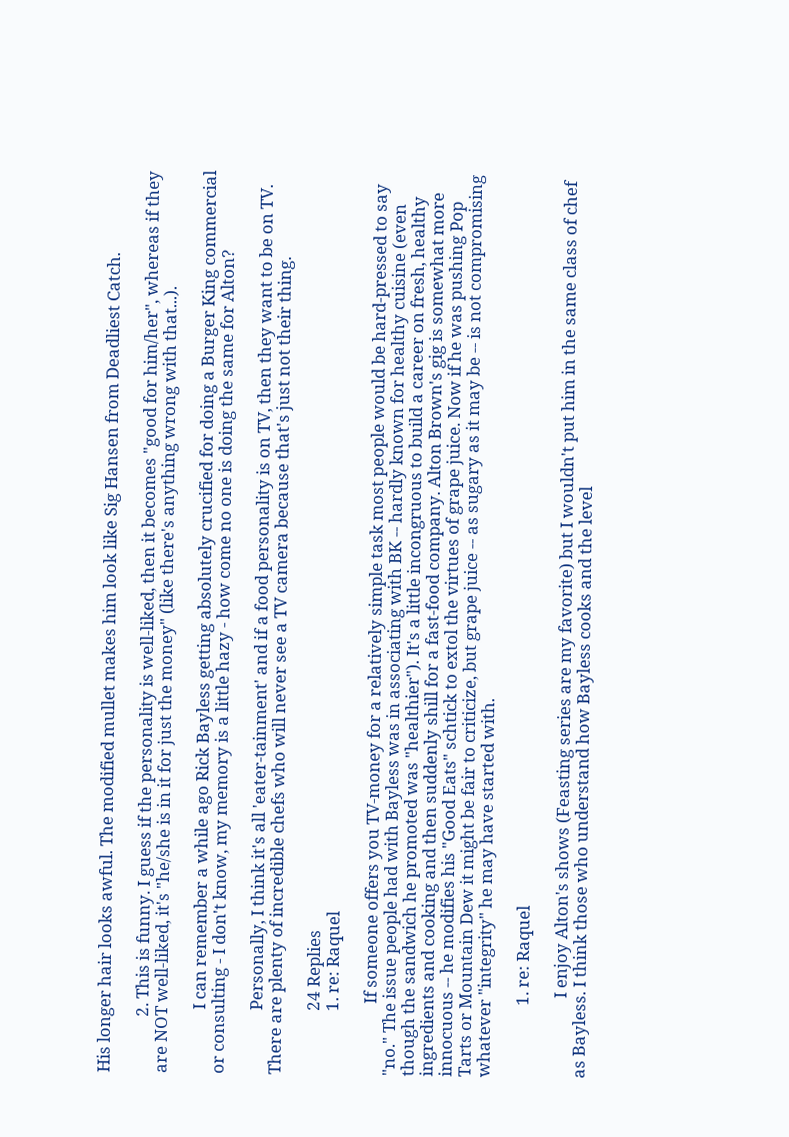His longer hair looks awful. The modified mullet makes him look like Sig Hansen from Deadliest Catch.

              2. This is funny. I guess if the personality is well-liked, then it becomes "good for him/her", whereas if they are NOT well-liked, it's "he/she is in it for just the money" (like there's anything wrong with that...).

                I can remember a while ago Rick Bayless getting absolutely crucified for doing a Burger King commercial or consulting - I don't know, my memory is a little hazy - how come no one is doing the same for Alton?

                Personally, I think it's all 'eater-tainment' and if a food personality is on TV, then they want to be on TV. There are plenty of incredible chefs who will never see a TV camera because that's just not their thing.

                24 Replies
                1. re: Raquel

                  If someone offers you TV-money for a relatively simple task most people would be hard-pressed to say "no." The issue people had with Bayless was in associating with BK -- hardly known for healthy cuisine (even though the sandwich he promoted was "healthier"). It's a little incongruous to build a career on fresh, healthy ingredients and cooking and then suddenly shill for a fast-food company. Alton Brown's gig is somewhat more innocuous -- he modifies his "Good Eats" schtick to extol the virtues of grape juice. Now if he was pushing Pop Tarts or Mountain Dew it might be fair to criticize, but grape juice -- as sugary as it may be -- is not compromising whatever "integrity" he may have started with.

                  1. re: Raquel

                    I enjoy Alton's shows (Feasting series are my favorite) but I wouldn't put him in the same class of chef as Bayless. I think those who understand how Bayless cooks and the level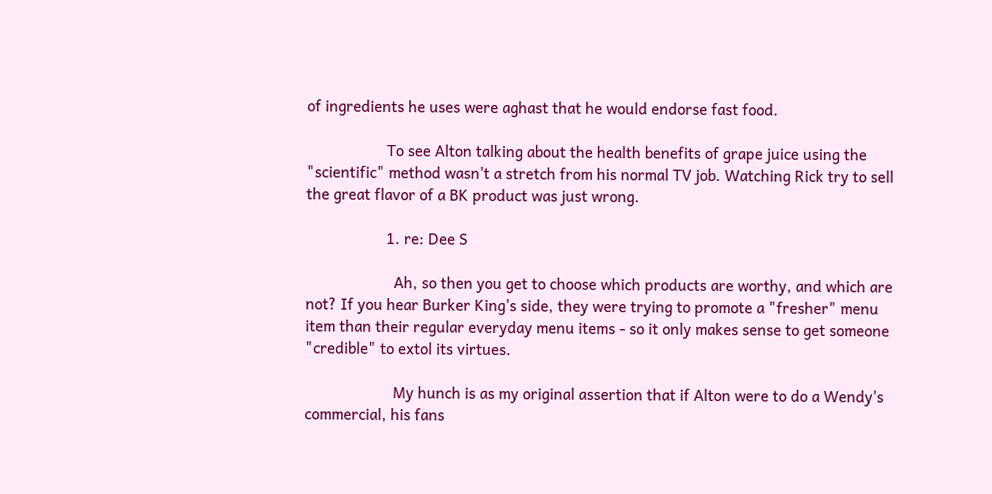of ingredients he uses were aghast that he would endorse fast food.

                    To see Alton talking about the health benefits of grape juice using the "scientific" method wasn't a stretch from his normal TV job. Watching Rick try to sell the great flavor of a BK product was just wrong.

                    1. re: Dee S

                      Ah, so then you get to choose which products are worthy, and which are not? If you hear Burker King's side, they were trying to promote a "fresher" menu item than their regular everyday menu items - so it only makes sense to get someone "credible" to extol its virtues.

                      My hunch is as my original assertion that if Alton were to do a Wendy's commercial, his fans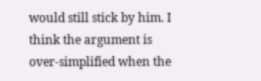would still stick by him. I think the argument is over-simplified when the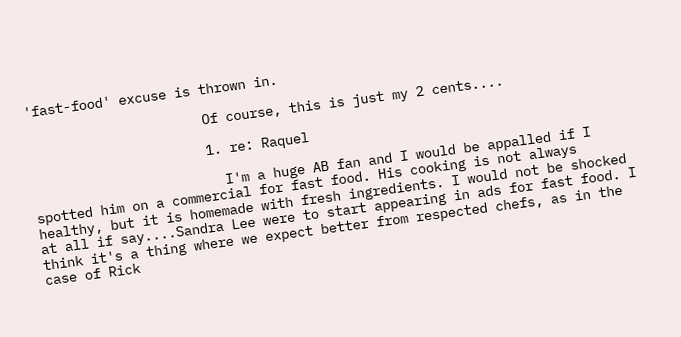'fast-food' excuse is thrown in.

                      Of course, this is just my 2 cents....

                      1. re: Raquel

                        I'm a huge AB fan and I would be appalled if I spotted him on a commercial for fast food. His cooking is not always healthy, but it is homemade with fresh ingredients. I would not be shocked at all if say....Sandra Lee were to start appearing in ads for fast food. I think it's a thing where we expect better from respected chefs, as in the case of Rick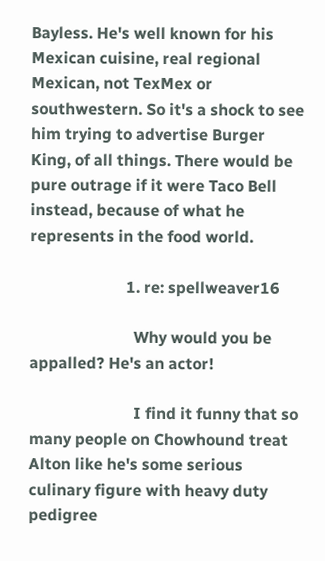Bayless. He's well known for his Mexican cuisine, real regional Mexican, not TexMex or southwestern. So it's a shock to see him trying to advertise Burger King, of all things. There would be pure outrage if it were Taco Bell instead, because of what he represents in the food world.

                        1. re: spellweaver16

                          Why would you be appalled? He's an actor!

                          I find it funny that so many people on Chowhound treat Alton like he's some serious culinary figure with heavy duty pedigree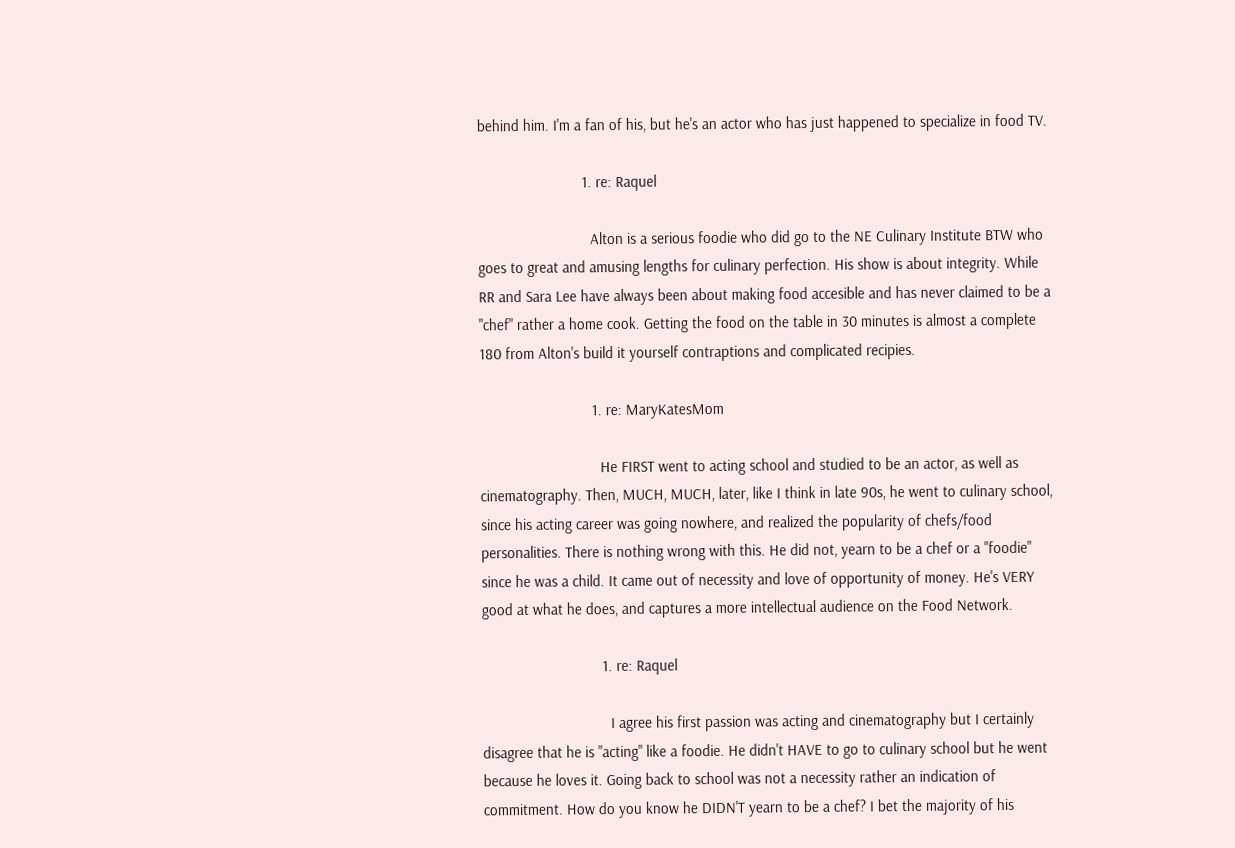behind him. I'm a fan of his, but he's an actor who has just happened to specialize in food TV.

                          1. re: Raquel

                            Alton is a serious foodie who did go to the NE Culinary Institute BTW who goes to great and amusing lengths for culinary perfection. His show is about integrity. While RR and Sara Lee have always been about making food accesible and has never claimed to be a "chef" rather a home cook. Getting the food on the table in 30 minutes is almost a complete 180 from Alton's build it yourself contraptions and complicated recipies.

                            1. re: MaryKatesMom

                              He FIRST went to acting school and studied to be an actor, as well as cinematography. Then, MUCH, MUCH, later, like I think in late 90s, he went to culinary school, since his acting career was going nowhere, and realized the popularity of chefs/food personalities. There is nothing wrong with this. He did not, yearn to be a chef or a "foodie" since he was a child. It came out of necessity and love of opportunity of money. He's VERY good at what he does, and captures a more intellectual audience on the Food Network.

                              1. re: Raquel

                                I agree his first passion was acting and cinematography but I certainly disagree that he is "acting" like a foodie. He didn't HAVE to go to culinary school but he went because he loves it. Going back to school was not a necessity rather an indication of commitment. How do you know he DIDN'T yearn to be a chef? I bet the majority of his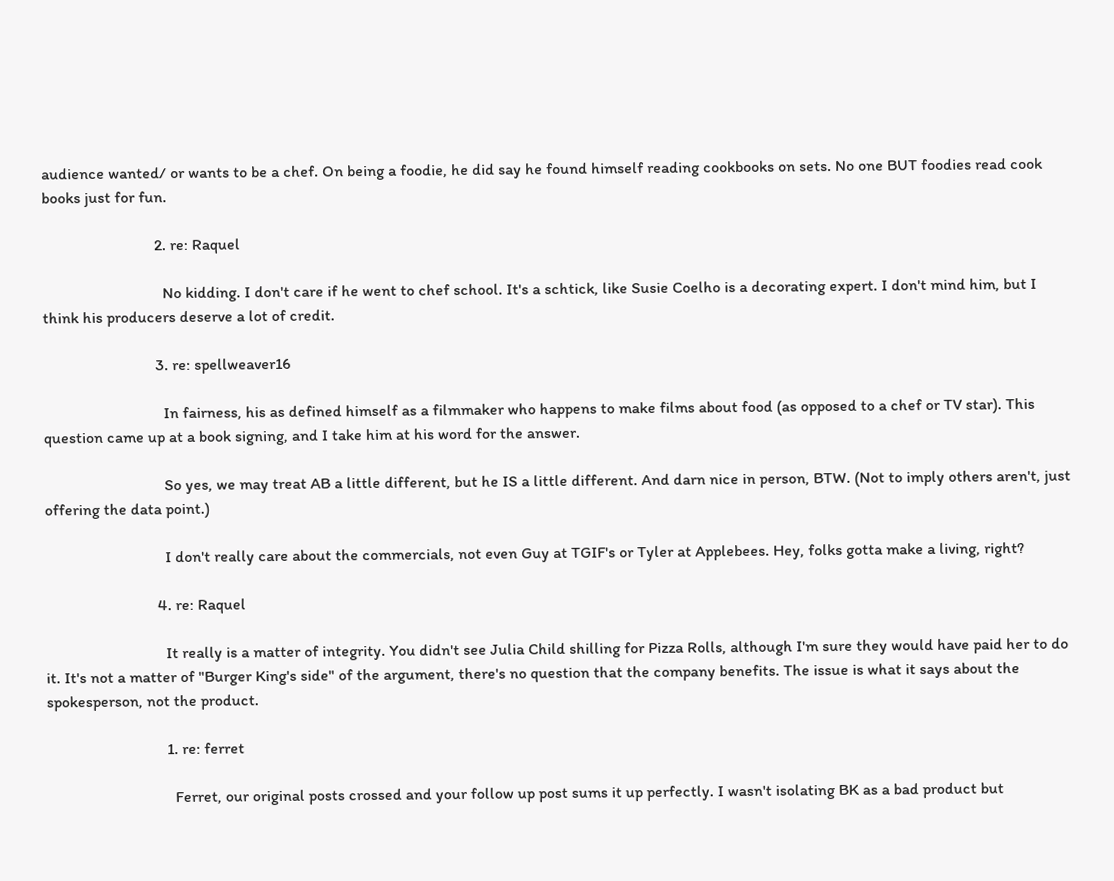audience wanted/ or wants to be a chef. On being a foodie, he did say he found himself reading cookbooks on sets. No one BUT foodies read cook books just for fun.

                            2. re: Raquel

                              No kidding. I don't care if he went to chef school. It's a schtick, like Susie Coelho is a decorating expert. I don't mind him, but I think his producers deserve a lot of credit.

                            3. re: spellweaver16

                              In fairness, his as defined himself as a filmmaker who happens to make films about food (as opposed to a chef or TV star). This question came up at a book signing, and I take him at his word for the answer.

                              So yes, we may treat AB a little different, but he IS a little different. And darn nice in person, BTW. (Not to imply others aren't, just offering the data point.)

                              I don't really care about the commercials, not even Guy at TGIF's or Tyler at Applebees. Hey, folks gotta make a living, right?

                            4. re: Raquel

                              It really is a matter of integrity. You didn't see Julia Child shilling for Pizza Rolls, although I'm sure they would have paid her to do it. It's not a matter of "Burger King's side" of the argument, there's no question that the company benefits. The issue is what it says about the spokesperson, not the product.

                              1. re: ferret

                                Ferret, our original posts crossed and your follow up post sums it up perfectly. I wasn't isolating BK as a bad product but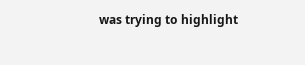was trying to highlight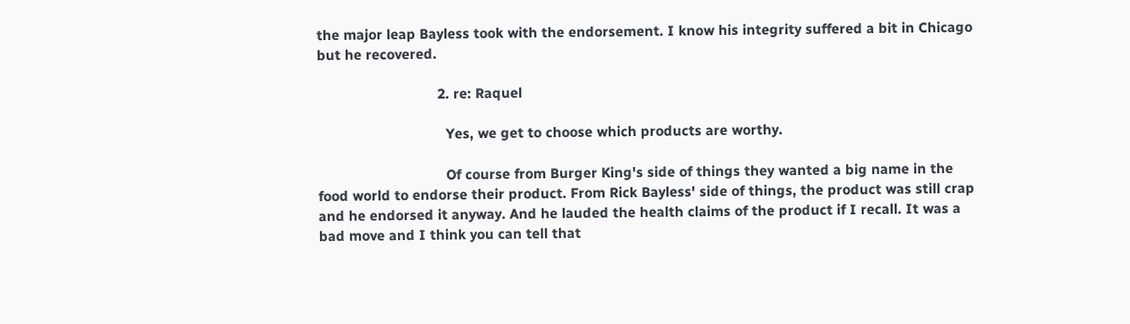the major leap Bayless took with the endorsement. I know his integrity suffered a bit in Chicago but he recovered.

                              2. re: Raquel

                                Yes, we get to choose which products are worthy.

                                Of course from Burger King's side of things they wanted a big name in the food world to endorse their product. From Rick Bayless' side of things, the product was still crap and he endorsed it anyway. And he lauded the health claims of the product if I recall. It was a bad move and I think you can tell that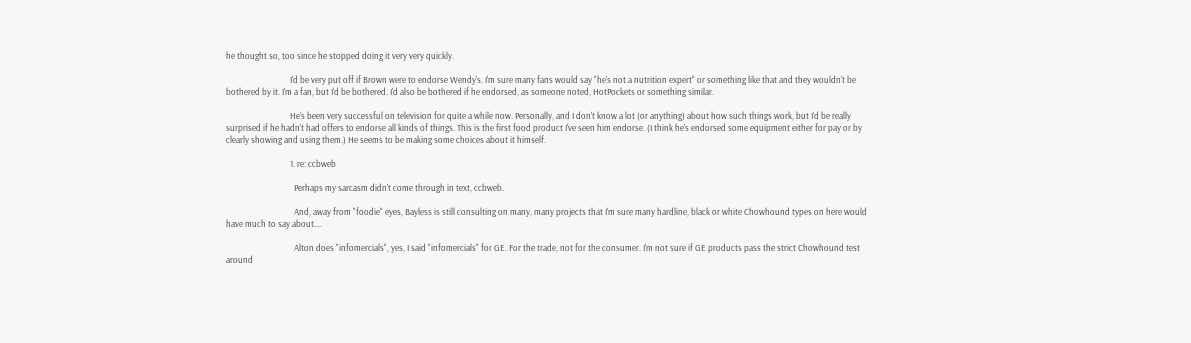he thought so, too since he stopped doing it very very quickly.

                                I'd be very put off if Brown were to endorse Wendy's. I'm sure many fans would say "he's not a nutrition expert" or something like that and they wouldn't be bothered by it. I'm a fan, but I'd be bothered. I'd also be bothered if he endorsed, as someone noted, HotPockets or something similar.

                                He's been very successful on television for quite a while now. Personally, and I don't know a lot (or anything) about how such things work, but I'd be really surprised if he hadn't had offers to endorse all kinds of things. This is the first food product I've seen him endorse. (I think he's endorsed some equipment either for pay or by clearly showing and using them.) He seems to be making some choices about it himself.

                                1. re: ccbweb

                                  Perhaps my sarcasm didn't come through in text, ccbweb.

                                  And, away from "foodie" eyes, Bayless is still consulting on many, many projects that I'm sure many hardline, black or white Chowhound types on here would have much to say about....

                                  Alton does "infomercials", yes, I said "infomercials" for GE. For the trade, not for the consumer. I'm not sure if GE products pass the strict Chowhound test around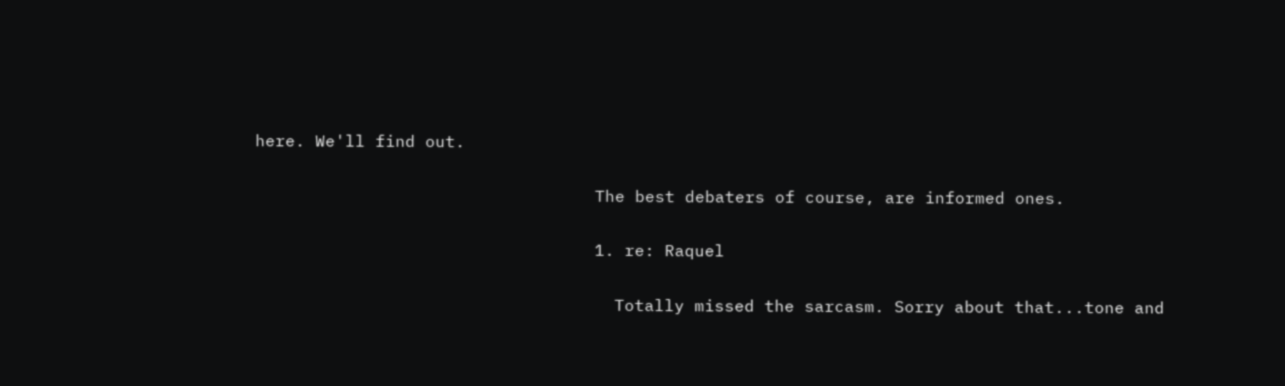here. We'll find out.

                                  The best debaters of course, are informed ones.

                                  1. re: Raquel

                                    Totally missed the sarcasm. Sorry about that...tone and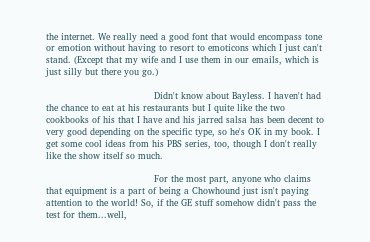the internet. We really need a good font that would encompass tone or emotion without having to resort to emoticons which I just can't stand. (Except that my wife and I use them in our emails, which is just silly but there you go.)

                                    Didn't know about Bayless. I haven't had the chance to eat at his restaurants but I quite like the two cookbooks of his that I have and his jarred salsa has been decent to very good depending on the specific type, so he's OK in my book. I get some cool ideas from his PBS series, too, though I don't really like the show itself so much.

                                    For the most part, anyone who claims that equipment is a part of being a Chowhound just isn't paying attention to the world! So, if the GE stuff somehow didn't pass the test for them...well,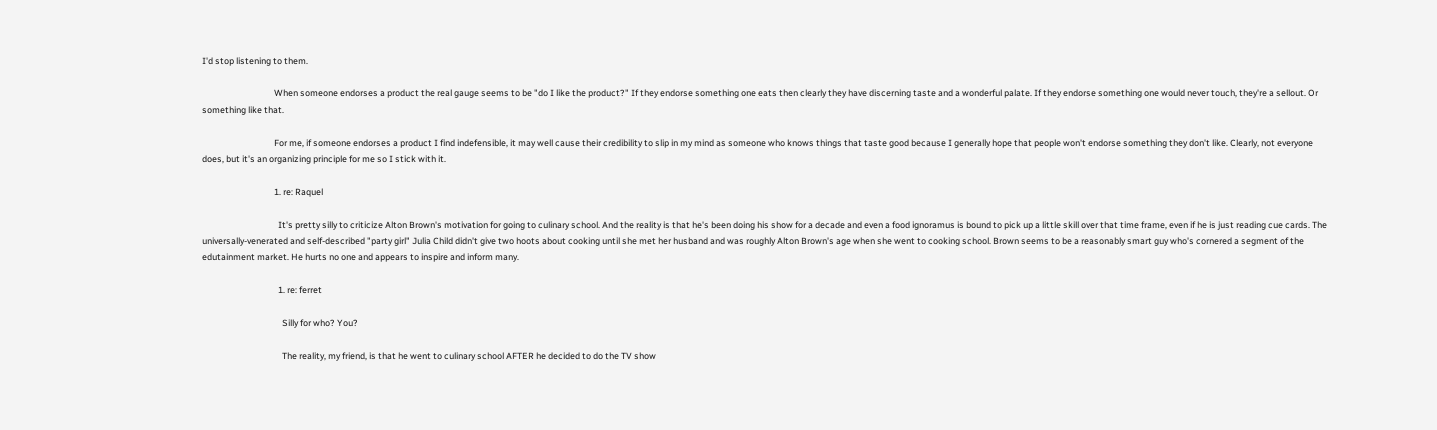I'd stop listening to them.

                                    When someone endorses a product the real gauge seems to be "do I like the product?" If they endorse something one eats then clearly they have discerning taste and a wonderful palate. If they endorse something one would never touch, they're a sellout. Or something like that.

                                    For me, if someone endorses a product I find indefensible, it may well cause their credibility to slip in my mind as someone who knows things that taste good because I generally hope that people won't endorse something they don't like. Clearly, not everyone does, but it's an organizing principle for me so I stick with it.

                                    1. re: Raquel

                                      It's pretty silly to criticize Alton Brown's motivation for going to culinary school. And the reality is that he's been doing his show for a decade and even a food ignoramus is bound to pick up a little skill over that time frame, even if he is just reading cue cards. The universally-venerated and self-described "party girl" Julia Child didn't give two hoots about cooking until she met her husband and was roughly Alton Brown's age when she went to cooking school. Brown seems to be a reasonably smart guy who's cornered a segment of the edutainment market. He hurts no one and appears to inspire and inform many.

                                      1. re: ferret

                                        Silly for who? You?

                                        The reality, my friend, is that he went to culinary school AFTER he decided to do the TV show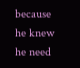because he knew he need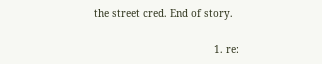the street cred. End of story.

                                        1. re: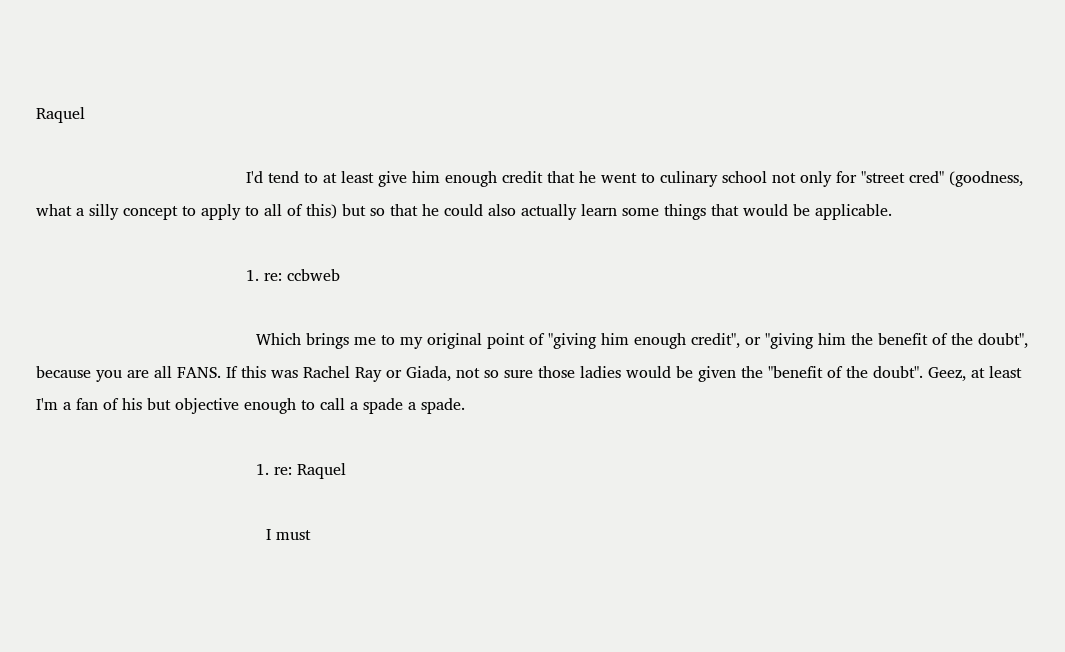Raquel

                                          I'd tend to at least give him enough credit that he went to culinary school not only for "street cred" (goodness, what a silly concept to apply to all of this) but so that he could also actually learn some things that would be applicable.

                                          1. re: ccbweb

                                            Which brings me to my original point of "giving him enough credit", or "giving him the benefit of the doubt", because you are all FANS. If this was Rachel Ray or Giada, not so sure those ladies would be given the "benefit of the doubt". Geez, at least I'm a fan of his but objective enough to call a spade a spade.

                                            1. re: Raquel

                                              I must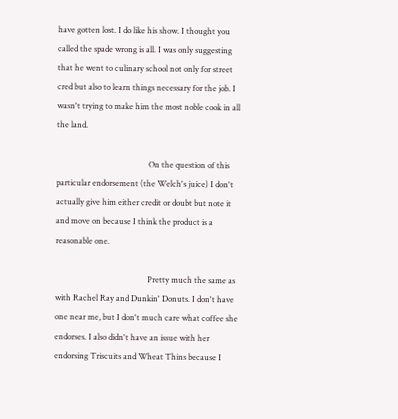have gotten lost. I do like his show. I thought you called the spade wrong is all. I was only suggesting that he went to culinary school not only for street cred but also to learn things necessary for the job. I wasn't trying to make him the most noble cook in all the land.

                                              On the question of this particular endorsement (the Welch's juice) I don't actually give him either credit or doubt but note it and move on because I think the product is a reasonable one.

                                              Pretty much the same as with Rachel Ray and Dunkin' Donuts. I don't have one near me, but I don't much care what coffee she endorses. I also didn't have an issue with her endorsing Triscuits and Wheat Thins because I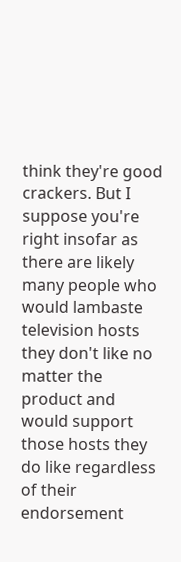think they're good crackers. But I suppose you're right insofar as there are likely many people who would lambaste television hosts they don't like no matter the product and would support those hosts they do like regardless of their endorsement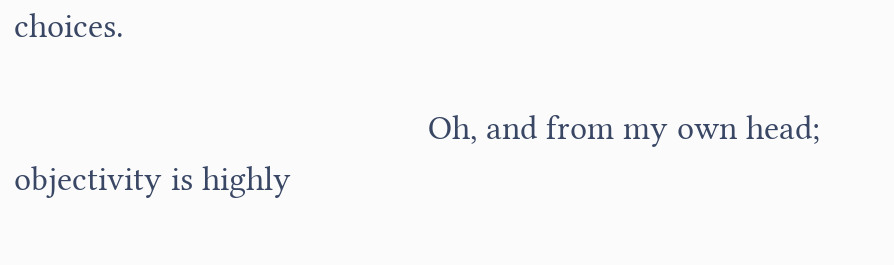choices.

                                              Oh, and from my own head; objectivity is highly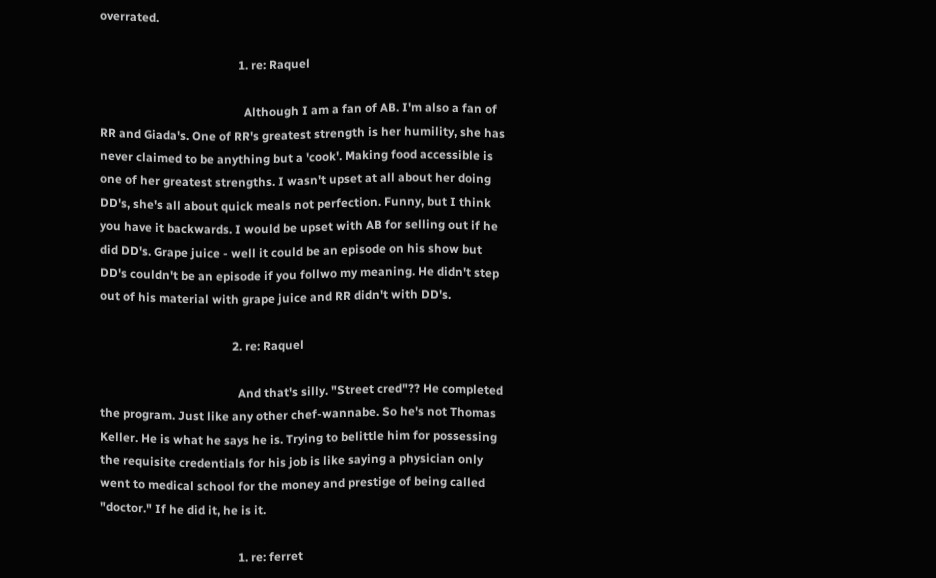overrated.

                                              1. re: Raquel

                                                Although I am a fan of AB. I'm also a fan of RR and Giada's. One of RR's greatest strength is her humility, she has never claimed to be anything but a 'cook'. Making food accessible is one of her greatest strengths. I wasn't upset at all about her doing DD's, she's all about quick meals not perfection. Funny, but I think you have it backwards. I would be upset with AB for selling out if he did DD's. Grape juice - well it could be an episode on his show but DD's couldn't be an episode if you follwo my meaning. He didn't step out of his material with grape juice and RR didn't with DD's.

                                            2. re: Raquel

                                              And that's silly. "Street cred"?? He completed the program. Just like any other chef-wannabe. So he's not Thomas Keller. He is what he says he is. Trying to belittle him for possessing the requisite credentials for his job is like saying a physician only went to medical school for the money and prestige of being called "doctor." If he did it, he is it.

                                              1. re: ferret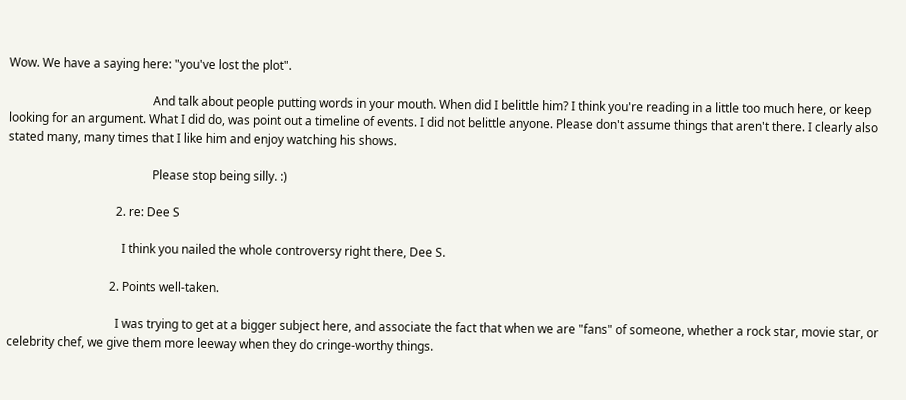Wow. We have a saying here: "you've lost the plot".

                                                And talk about people putting words in your mouth. When did I belittle him? I think you're reading in a little too much here, or keep looking for an argument. What I did do, was point out a timeline of events. I did not belittle anyone. Please don't assume things that aren't there. I clearly also stated many, many times that I like him and enjoy watching his shows.

                                                Please stop being silly. :)

                                    2. re: Dee S

                                      I think you nailed the whole controversy right there, Dee S.

                                  2. Points well-taken.

                                    I was trying to get at a bigger subject here, and associate the fact that when we are "fans" of someone, whether a rock star, movie star, or celebrity chef, we give them more leeway when they do cringe-worthy things.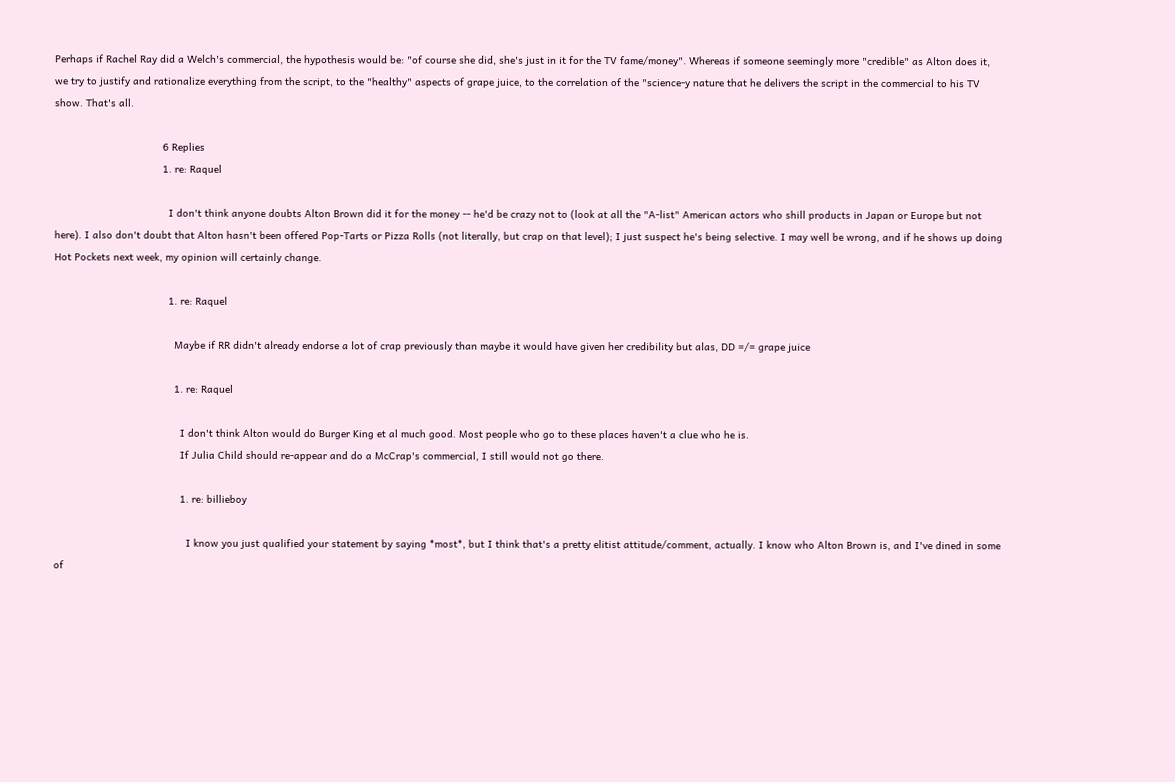Perhaps if Rachel Ray did a Welch's commercial, the hypothesis would be: "of course she did, she's just in it for the TV fame/money". Whereas if someone seemingly more "credible" as Alton does it, we try to justify and rationalize everything from the script, to the "healthy" aspects of grape juice, to the correlation of the "science-y nature that he delivers the script in the commercial to his TV show. That's all.

                                    6 Replies
                                    1. re: Raquel

                                      I don't think anyone doubts Alton Brown did it for the money -- he'd be crazy not to (look at all the "A-list" American actors who shill products in Japan or Europe but not here). I also don't doubt that Alton hasn't been offered Pop-Tarts or Pizza Rolls (not literally, but crap on that level); I just suspect he's being selective. I may well be wrong, and if he shows up doing Hot Pockets next week, my opinion will certainly change.

                                      1. re: Raquel

                                        Maybe if RR didn't already endorse a lot of crap previously than maybe it would have given her credibility but alas, DD =/= grape juice

                                        1. re: Raquel

                                          I don't think Alton would do Burger King et al much good. Most people who go to these places haven't a clue who he is.
                                          If Julia Child should re-appear and do a McCrap's commercial, I still would not go there.

                                          1. re: billieboy

                                            I know you just qualified your statement by saying *most*, but I think that's a pretty elitist attitude/comment, actually. I know who Alton Brown is, and I've dined in some of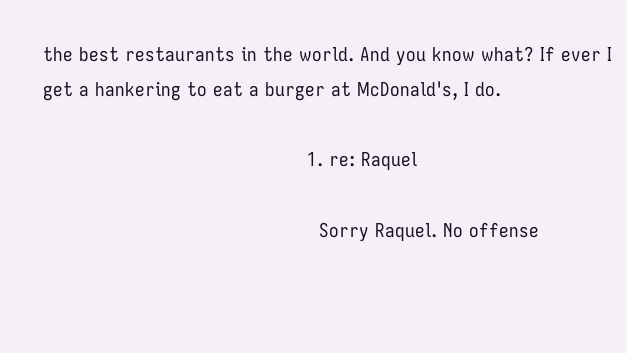the best restaurants in the world. And you know what? If ever I get a hankering to eat a burger at McDonald's, I do.

                                            1. re: Raquel

                                              Sorry Raquel. No offense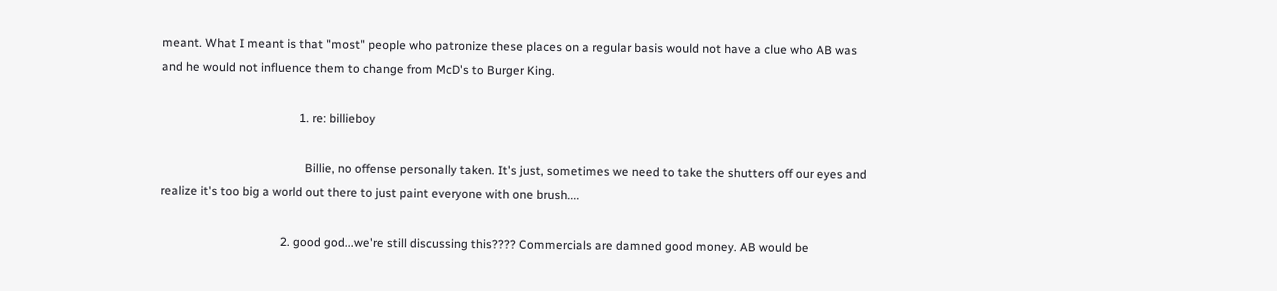meant. What I meant is that "most" people who patronize these places on a regular basis would not have a clue who AB was and he would not influence them to change from McD's to Burger King.

                                              1. re: billieboy

                                                Billie, no offense personally taken. It's just, sometimes we need to take the shutters off our eyes and realize it's too big a world out there to just paint everyone with one brush....

                                        2. good god...we're still discussing this???? Commercials are damned good money. AB would be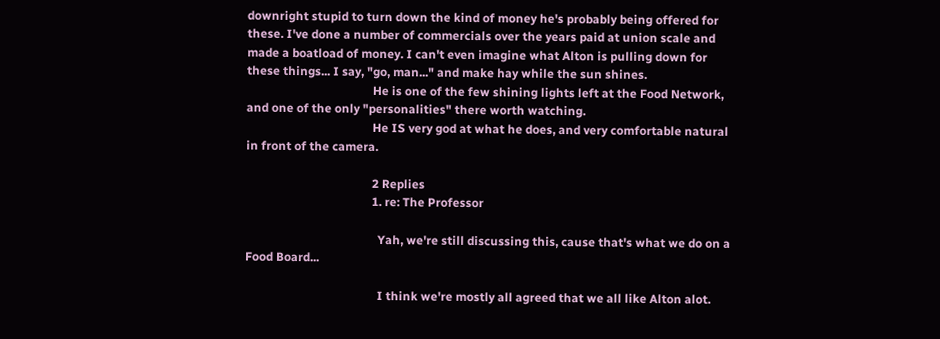downright stupid to turn down the kind of money he's probably being offered for these. I've done a number of commercials over the years paid at union scale and made a boatload of money. I can't even imagine what Alton is pulling down for these things... I say, "go, man..." and make hay while the sun shines.
                                          He is one of the few shining lights left at the Food Network, and one of the only "personalities" there worth watching.
                                          He IS very god at what he does, and very comfortable natural in front of the camera.

                                          2 Replies
                                          1. re: The Professor

                                            Yah, we're still discussing this, cause that's what we do on a Food Board...

                                            I think we're mostly all agreed that we all like Alton alot.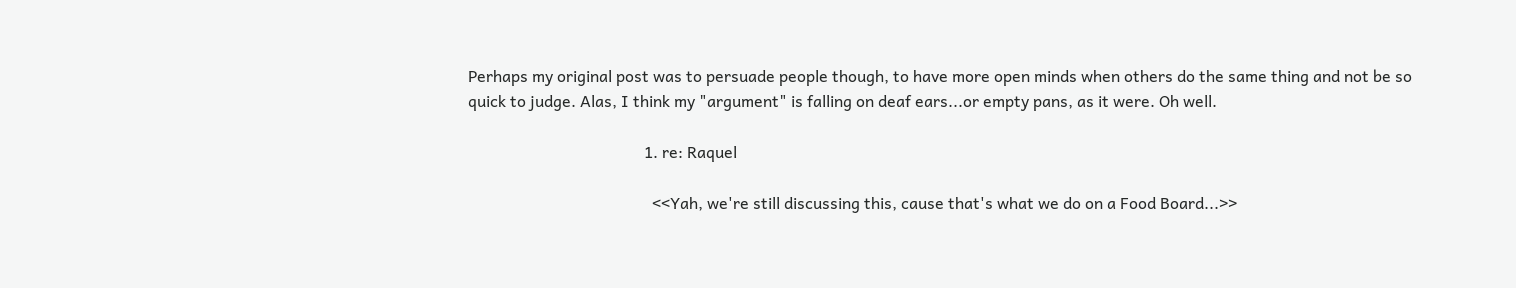Perhaps my original post was to persuade people though, to have more open minds when others do the same thing and not be so quick to judge. Alas, I think my "argument" is falling on deaf ears...or empty pans, as it were. Oh well.

                                            1. re: Raquel

                                              <<Yah, we're still discussing this, cause that's what we do on a Food Board...>>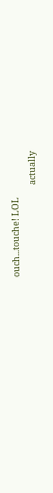ouch...touche! LOL
                                              actually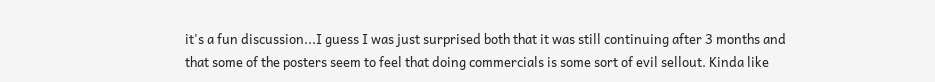it's a fun discussion...I guess I was just surprised both that it was still continuing after 3 months and that some of the posters seem to feel that doing commercials is some sort of evil sellout. Kinda like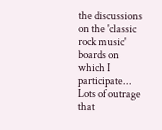the discussions on the 'classic rock music' boards on which I participate... Lots of outrage that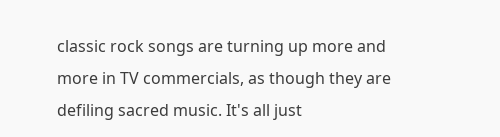classic rock songs are turning up more and more in TV commercials, as though they are defiling sacred music. It's all just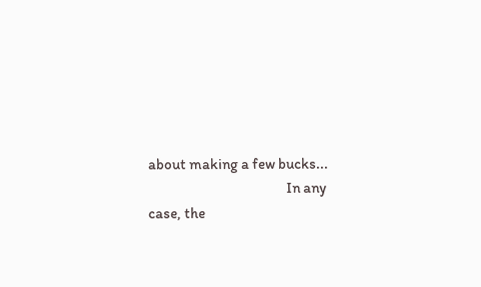about making a few bucks...
                                              In any case, the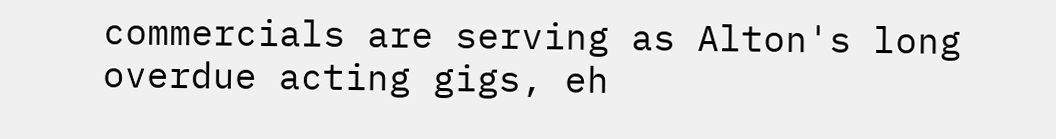commercials are serving as Alton's long overdue acting gigs, eh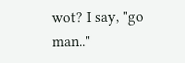wot? I say, "go man.."